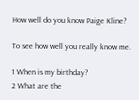How well do you know Paige Kline?

To see how well you really know me.

1 When is my birthday?
2 What are the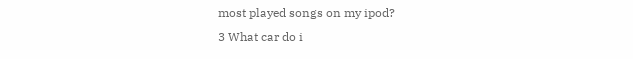most played songs on my ipod?
3 What car do i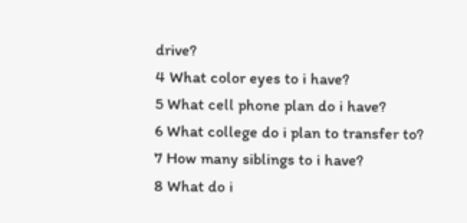drive?
4 What color eyes to i have?
5 What cell phone plan do i have?
6 What college do i plan to transfer to?
7 How many siblings to i have?
8 What do i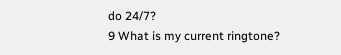do 24/7?
9 What is my current ringtone?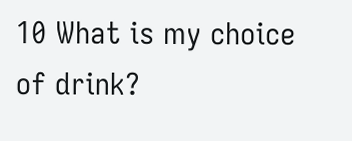10 What is my choice of drink?